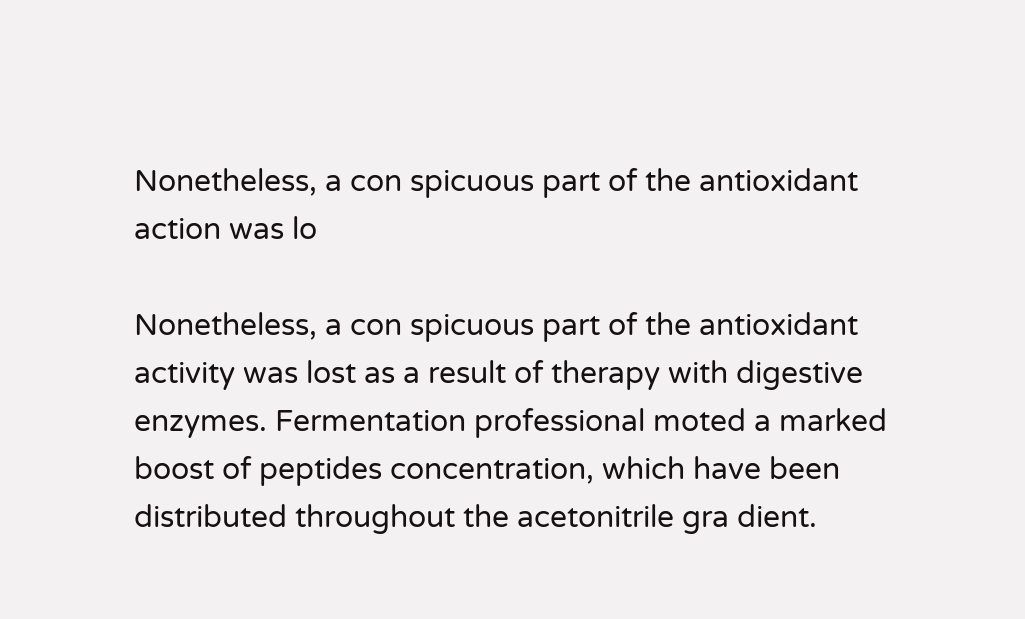Nonetheless, a con spicuous part of the antioxidant action was lo

Nonetheless, a con spicuous part of the antioxidant activity was lost as a result of therapy with digestive enzymes. Fermentation professional moted a marked boost of peptides concentration, which have been distributed throughout the acetonitrile gra dient.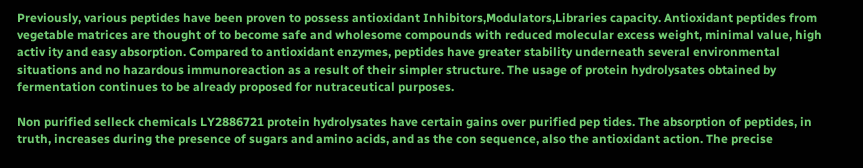Previously, various peptides have been proven to possess antioxidant Inhibitors,Modulators,Libraries capacity. Antioxidant peptides from vegetable matrices are thought of to become safe and wholesome compounds with reduced molecular excess weight, minimal value, high activ ity and easy absorption. Compared to antioxidant enzymes, peptides have greater stability underneath several environmental situations and no hazardous immunoreaction as a result of their simpler structure. The usage of protein hydrolysates obtained by fermentation continues to be already proposed for nutraceutical purposes.

Non purified selleck chemicals LY2886721 protein hydrolysates have certain gains over purified pep tides. The absorption of peptides, in truth, increases during the presence of sugars and amino acids, and as the con sequence, also the antioxidant action. The precise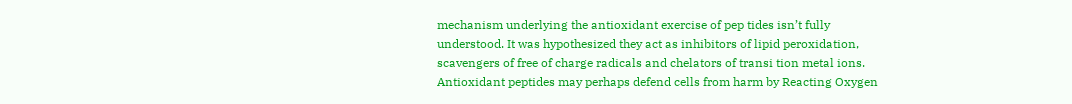mechanism underlying the antioxidant exercise of pep tides isn’t fully understood. It was hypothesized they act as inhibitors of lipid peroxidation, scavengers of free of charge radicals and chelators of transi tion metal ions. Antioxidant peptides may perhaps defend cells from harm by Reacting Oxygen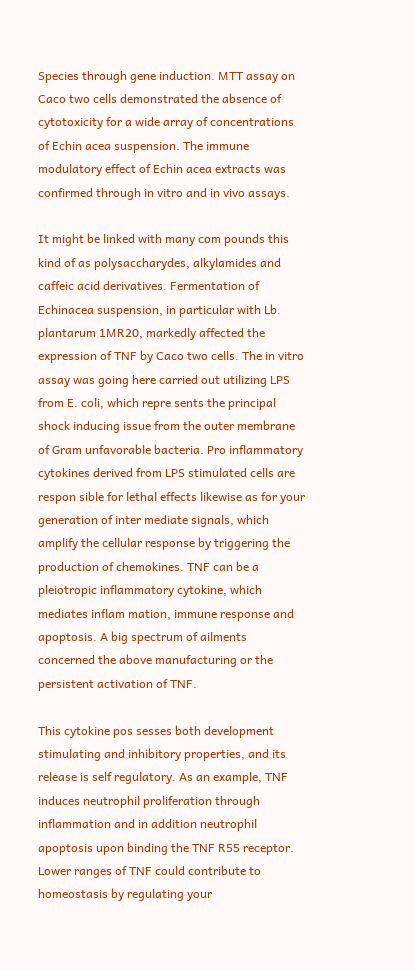Species through gene induction. MTT assay on Caco two cells demonstrated the absence of cytotoxicity for a wide array of concentrations of Echin acea suspension. The immune modulatory effect of Echin acea extracts was confirmed through in vitro and in vivo assays.

It might be linked with many com pounds this kind of as polysaccharydes, alkylamides and caffeic acid derivatives. Fermentation of Echinacea suspension, in particular with Lb. plantarum 1MR20, markedly affected the expression of TNF by Caco two cells. The in vitro assay was going here carried out utilizing LPS from E. coli, which repre sents the principal shock inducing issue from the outer membrane of Gram unfavorable bacteria. Pro inflammatory cytokines derived from LPS stimulated cells are respon sible for lethal effects likewise as for your generation of inter mediate signals, which amplify the cellular response by triggering the production of chemokines. TNF can be a pleiotropic inflammatory cytokine, which mediates inflam mation, immune response and apoptosis. A big spectrum of ailments concerned the above manufacturing or the persistent activation of TNF.

This cytokine pos sesses both development stimulating and inhibitory properties, and its release is self regulatory. As an example, TNF induces neutrophil proliferation through inflammation and in addition neutrophil apoptosis upon binding the TNF R55 receptor. Lower ranges of TNF could contribute to homeostasis by regulating your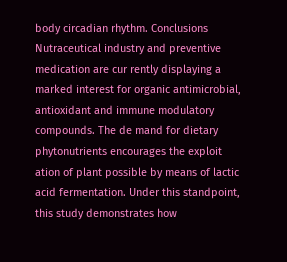body circadian rhythm. Conclusions Nutraceutical industry and preventive medication are cur rently displaying a marked interest for organic antimicrobial, antioxidant and immune modulatory compounds. The de mand for dietary phytonutrients encourages the exploit ation of plant possible by means of lactic acid fermentation. Under this standpoint, this study demonstrates how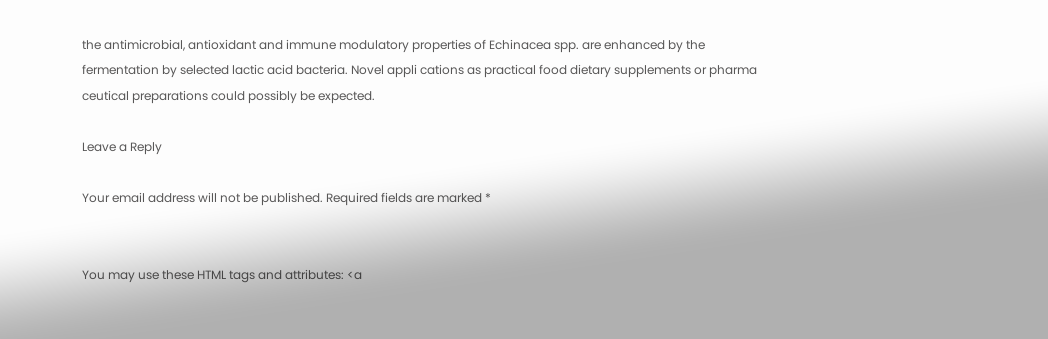the antimicrobial, antioxidant and immune modulatory properties of Echinacea spp. are enhanced by the fermentation by selected lactic acid bacteria. Novel appli cations as practical food dietary supplements or pharma ceutical preparations could possibly be expected.

Leave a Reply

Your email address will not be published. Required fields are marked *


You may use these HTML tags and attributes: <a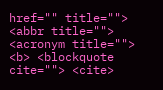href="" title=""> <abbr title=""> <acronym title=""> <b> <blockquote cite=""> <cite>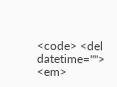<code> <del datetime=""> <em>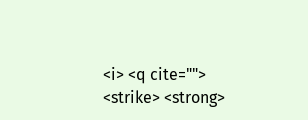<i> <q cite=""> <strike> <strong>